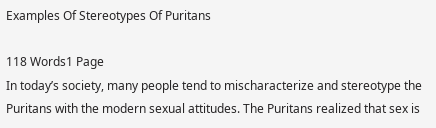Examples Of Stereotypes Of Puritans

118 Words1 Page
In today’s society, many people tend to mischaracterize and stereotype the Puritans with the modern sexual attitudes. The Puritans realized that sex is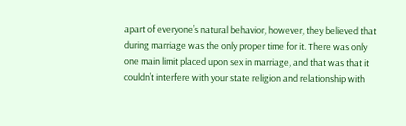apart of everyone’s natural behavior, however, they believed that during marriage was the only proper time for it. There was only one main limit placed upon sex in marriage, and that was that it couldn’t interfere with your state religion and relationship with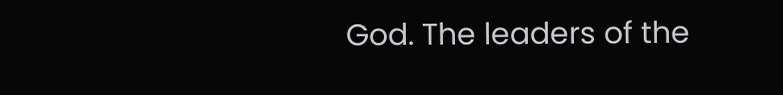God. The leaders of the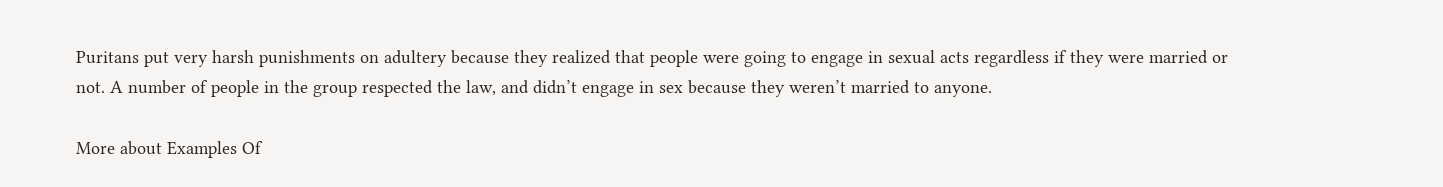Puritans put very harsh punishments on adultery because they realized that people were going to engage in sexual acts regardless if they were married or not. A number of people in the group respected the law, and didn’t engage in sex because they weren’t married to anyone.

More about Examples Of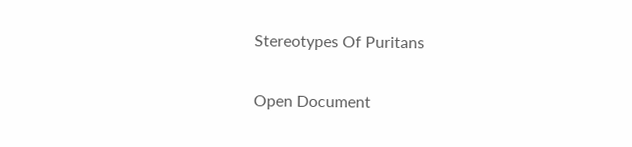Stereotypes Of Puritans

Open Document